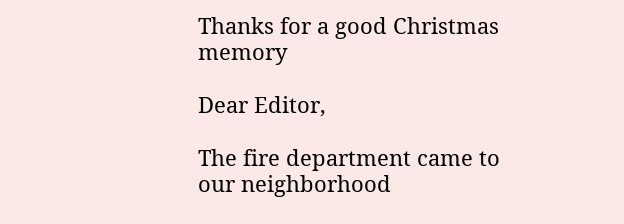Thanks for a good Christmas memory

Dear Editor,

The fire department came to our neighborhood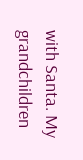with Santa. My grandchildren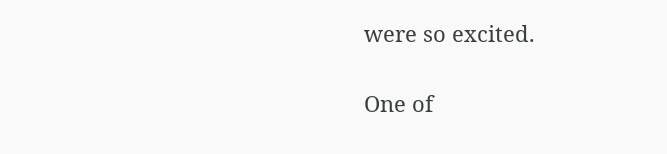were so excited.

One of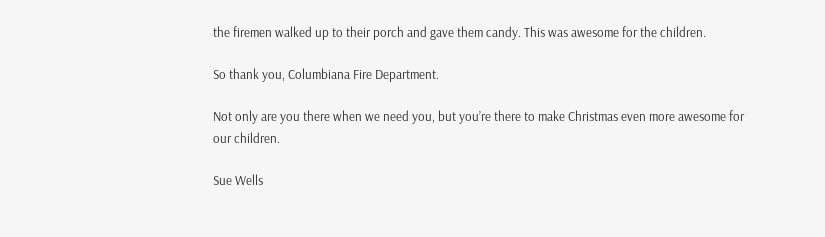the firemen walked up to their porch and gave them candy. This was awesome for the children.

So thank you, Columbiana Fire Department.

Not only are you there when we need you, but you’re there to make Christmas even more awesome for our children.

Sue Wells